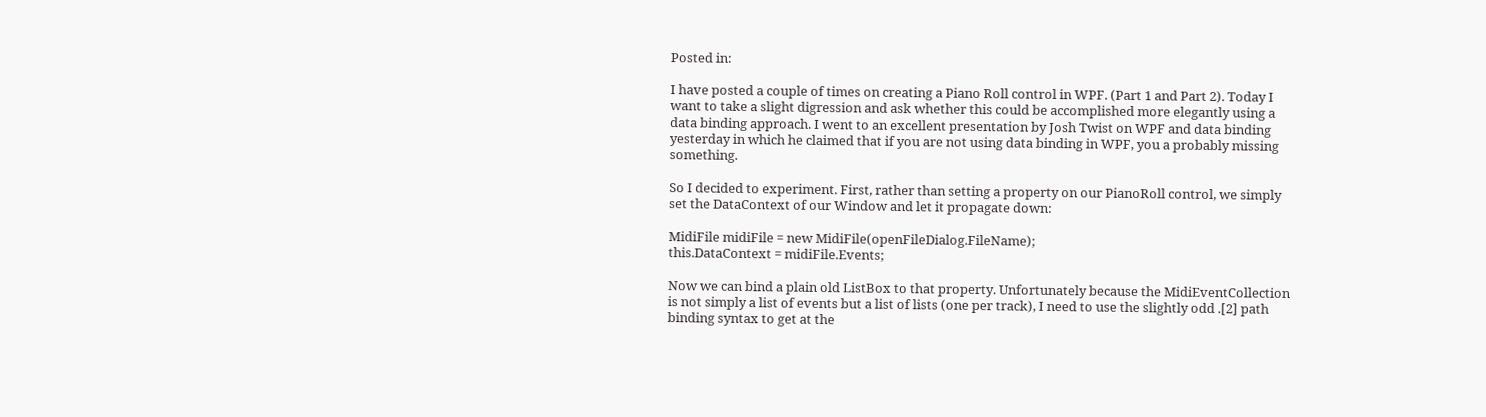Posted in:

I have posted a couple of times on creating a Piano Roll control in WPF. (Part 1 and Part 2). Today I want to take a slight digression and ask whether this could be accomplished more elegantly using a data binding approach. I went to an excellent presentation by Josh Twist on WPF and data binding yesterday in which he claimed that if you are not using data binding in WPF, you a probably missing something.

So I decided to experiment. First, rather than setting a property on our PianoRoll control, we simply set the DataContext of our Window and let it propagate down:

MidiFile midiFile = new MidiFile(openFileDialog.FileName);
this.DataContext = midiFile.Events;

Now we can bind a plain old ListBox to that property. Unfortunately because the MidiEventCollection is not simply a list of events but a list of lists (one per track), I need to use the slightly odd .[2] path binding syntax to get at the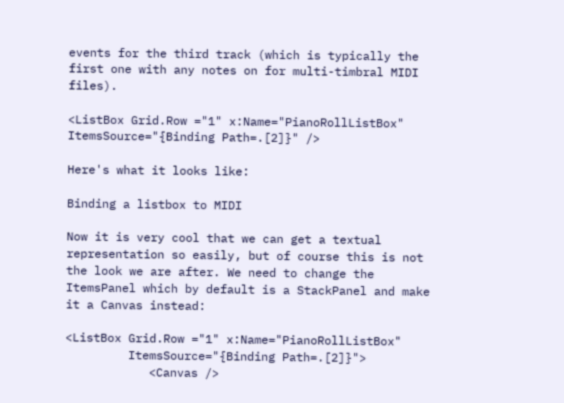events for the third track (which is typically the first one with any notes on for multi-timbral MIDI files).

<ListBox Grid.Row ="1" x:Name="PianoRollListBox" ItemsSource="{Binding Path=.[2]}" />

Here's what it looks like:

Binding a listbox to MIDI

Now it is very cool that we can get a textual representation so easily, but of course this is not the look we are after. We need to change the ItemsPanel which by default is a StackPanel and make it a Canvas instead:

<ListBox Grid.Row ="1" x:Name="PianoRollListBox"
         ItemsSource="{Binding Path=.[2]}">
            <Canvas />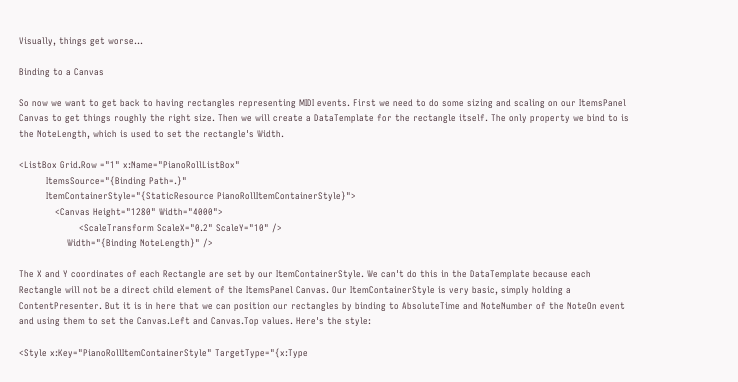Visually, things get worse...

Binding to a Canvas

So now we want to get back to having rectangles representing MIDI events. First we need to do some sizing and scaling on our ItemsPanel Canvas to get things roughly the right size. Then we will create a DataTemplate for the rectangle itself. The only property we bind to is the NoteLength, which is used to set the rectangle's Width.

<ListBox Grid.Row ="1" x:Name="PianoRollListBox"
         ItemsSource="{Binding Path=.}"
         ItemContainerStyle="{StaticResource PianoRollItemContainerStyle}">
            <Canvas Height="1280" Width="4000">
                    <ScaleTransform ScaleX="0.2" ScaleY="10" />
                Width="{Binding NoteLength}" />

The X and Y coordinates of each Rectangle are set by our ItemContainerStyle. We can't do this in the DataTemplate because each Rectangle will not be a direct child element of the ItemsPanel Canvas. Our ItemContainerStyle is very basic, simply holding a ContentPresenter. But it is in here that we can position our rectangles by binding to AbsoluteTime and NoteNumber of the NoteOn event and using them to set the Canvas.Left and Canvas.Top values. Here's the style:

<Style x:Key="PianoRollItemContainerStyle" TargetType="{x:Type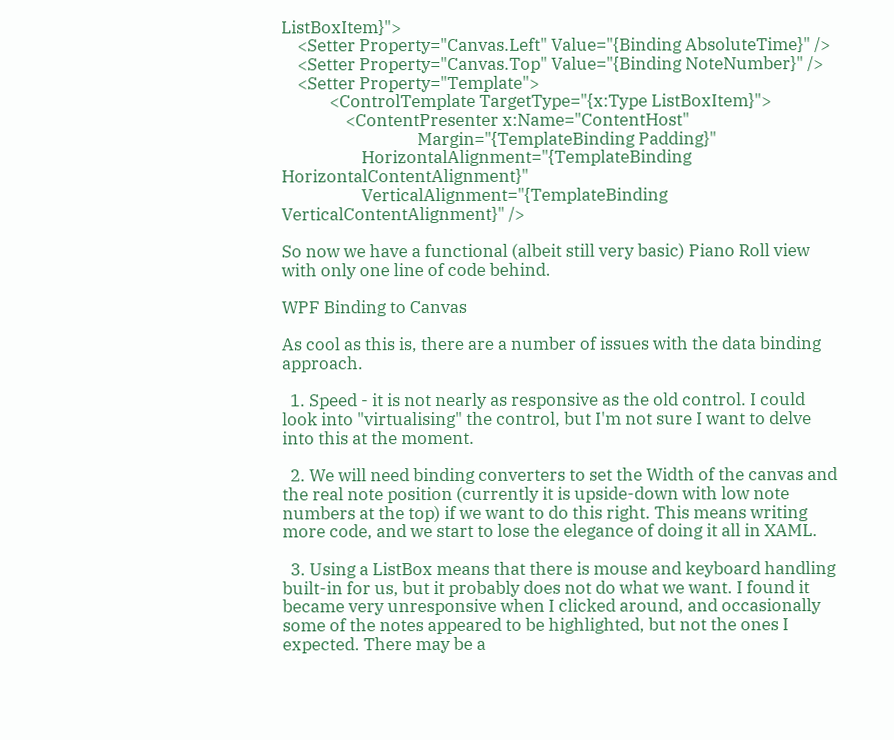ListBoxItem}">
    <Setter Property="Canvas.Left" Value="{Binding AbsoluteTime}" />
    <Setter Property="Canvas.Top" Value="{Binding NoteNumber}" />
    <Setter Property="Template">
            <ControlTemplate TargetType="{x:Type ListBoxItem}">
                <ContentPresenter x:Name="ContentHost"
                                  Margin="{TemplateBinding Padding}"
                    HorizontalAlignment="{TemplateBinding HorizontalContentAlignment}"
                    VerticalAlignment="{TemplateBinding VerticalContentAlignment}" />

So now we have a functional (albeit still very basic) Piano Roll view with only one line of code behind.

WPF Binding to Canvas

As cool as this is, there are a number of issues with the data binding approach.

  1. Speed - it is not nearly as responsive as the old control. I could look into "virtualising" the control, but I'm not sure I want to delve into this at the moment.

  2. We will need binding converters to set the Width of the canvas and the real note position (currently it is upside-down with low note numbers at the top) if we want to do this right. This means writing more code, and we start to lose the elegance of doing it all in XAML.

  3. Using a ListBox means that there is mouse and keyboard handling built-in for us, but it probably does not do what we want. I found it became very unresponsive when I clicked around, and occasionally some of the notes appeared to be highlighted, but not the ones I expected. There may be a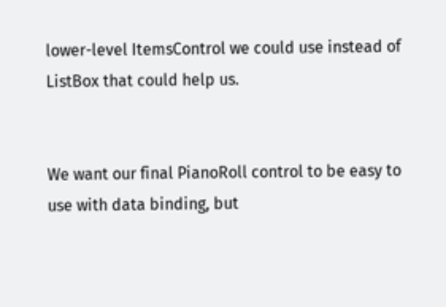lower-level ItemsControl we could use instead of ListBox that could help us.


We want our final PianoRoll control to be easy to use with data binding, but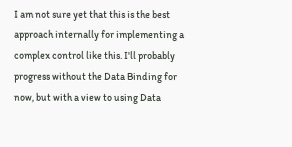I am not sure yet that this is the best approach internally for implementing a complex control like this. I'll probably progress without the Data Binding for now, but with a view to using Data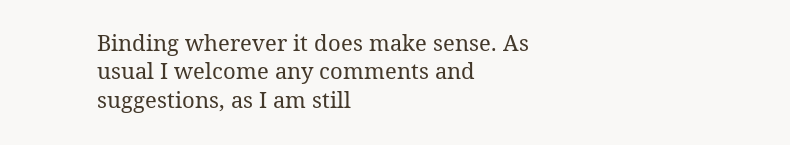Binding wherever it does make sense. As usual I welcome any comments and suggestions, as I am still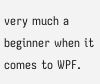very much a beginner when it comes to WPF.